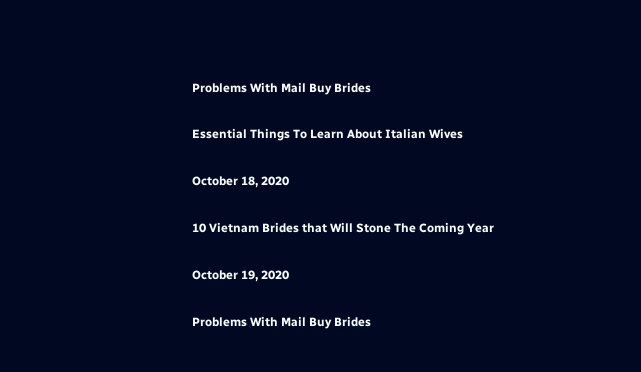Problems With Mail Buy Brides

Essential Things To Learn About Italian Wives

October 18, 2020

10 Vietnam Brides that Will Stone The Coming Year

October 19, 2020

Problems With Mail Buy Brides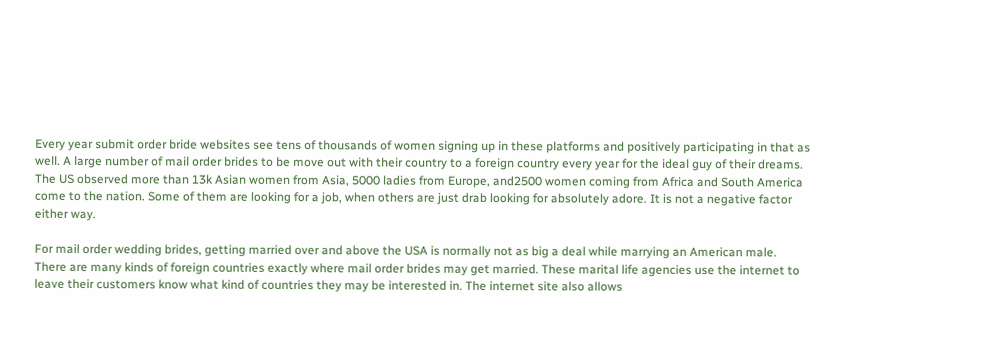Every year submit order bride websites see tens of thousands of women signing up in these platforms and positively participating in that as well. A large number of mail order brides to be move out with their country to a foreign country every year for the ideal guy of their dreams. The US observed more than 13k Asian women from Asia, 5000 ladies from Europe, and2500 women coming from Africa and South America come to the nation. Some of them are looking for a job, when others are just drab looking for absolutely adore. It is not a negative factor either way.

For mail order wedding brides, getting married over and above the USA is normally not as big a deal while marrying an American male. There are many kinds of foreign countries exactly where mail order brides may get married. These marital life agencies use the internet to leave their customers know what kind of countries they may be interested in. The internet site also allows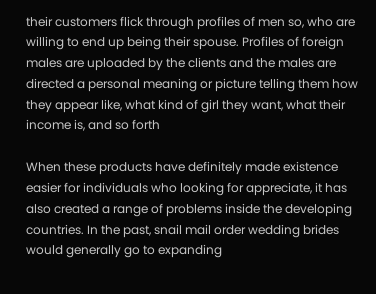their customers flick through profiles of men so, who are willing to end up being their spouse. Profiles of foreign males are uploaded by the clients and the males are directed a personal meaning or picture telling them how they appear like, what kind of girl they want, what their income is, and so forth

When these products have definitely made existence easier for individuals who looking for appreciate, it has also created a range of problems inside the developing countries. In the past, snail mail order wedding brides would generally go to expanding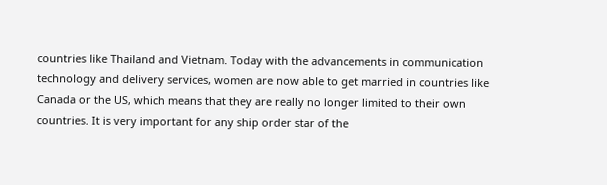countries like Thailand and Vietnam. Today with the advancements in communication technology and delivery services, women are now able to get married in countries like Canada or the US, which means that they are really no longer limited to their own countries. It is very important for any ship order star of the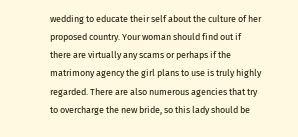wedding to educate their self about the culture of her proposed country. Your woman should find out if there are virtually any scams or perhaps if the matrimony agency the girl plans to use is truly highly regarded. There are also numerous agencies that try to overcharge the new bride, so this lady should be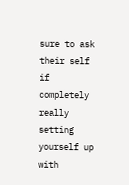sure to ask their self if completely really setting yourself up with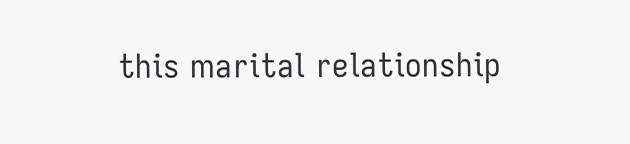this marital relationship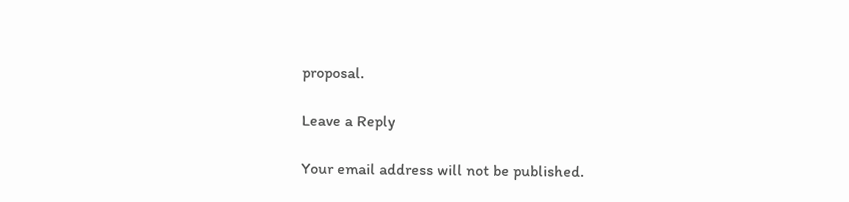proposal.

Leave a Reply

Your email address will not be published.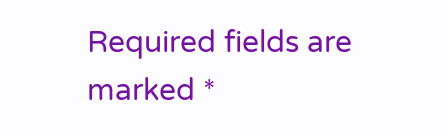Required fields are marked *